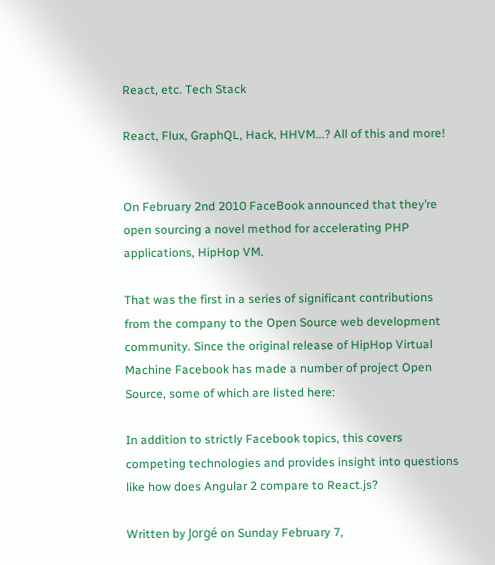React, etc. Tech Stack

React, Flux, GraphQL, Hack, HHVM...? All of this and more!


On February 2nd 2010 FaceBook announced that they’re open sourcing a novel method for accelerating PHP applications, HipHop VM.

That was the first in a series of significant contributions from the company to the Open Source web development community. Since the original release of HipHop Virtual Machine Facebook has made a number of project Open Source, some of which are listed here:

In addition to strictly Facebook topics, this covers competing technologies and provides insight into questions like how does Angular 2 compare to React.js?

Written by Jorgé on Sunday February 7,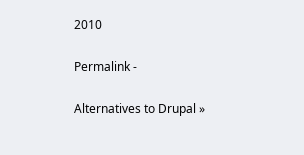2010

Permalink -

Alternatives to Drupal »